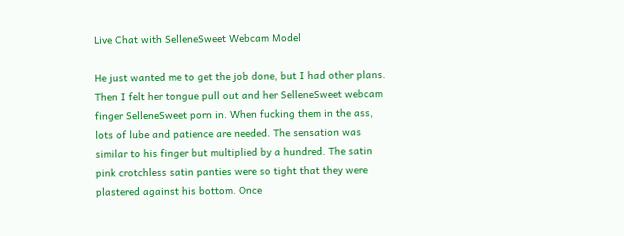Live Chat with SelleneSweet Webcam Model

He just wanted me to get the job done, but I had other plans. Then I felt her tongue pull out and her SelleneSweet webcam finger SelleneSweet porn in. When fucking them in the ass, lots of lube and patience are needed. The sensation was similar to his finger but multiplied by a hundred. The satin pink crotchless satin panties were so tight that they were plastered against his bottom. Once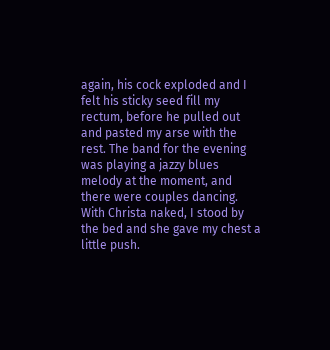again, his cock exploded and I felt his sticky seed fill my rectum, before he pulled out and pasted my arse with the rest. The band for the evening was playing a jazzy blues melody at the moment, and there were couples dancing. With Christa naked, I stood by the bed and she gave my chest a little push.